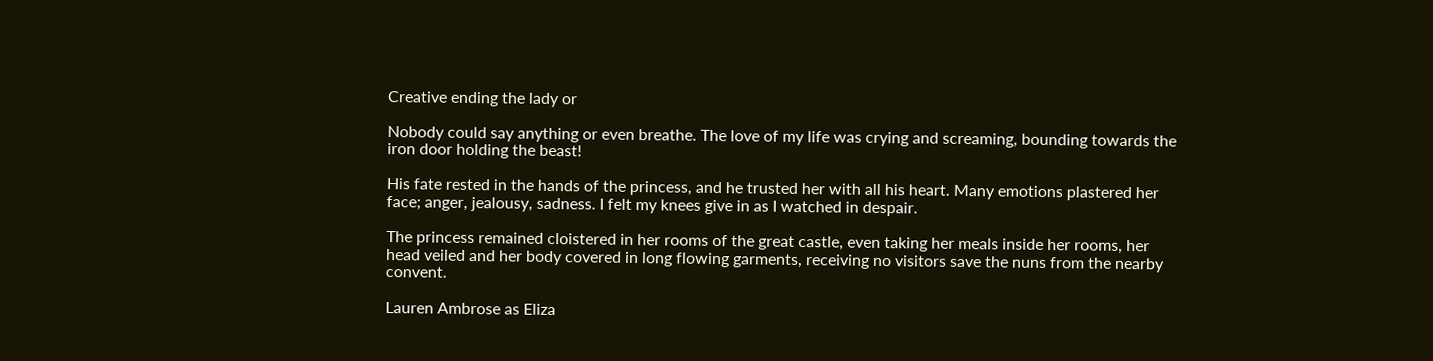Creative ending the lady or

Nobody could say anything or even breathe. The love of my life was crying and screaming, bounding towards the iron door holding the beast!

His fate rested in the hands of the princess, and he trusted her with all his heart. Many emotions plastered her face; anger, jealousy, sadness. I felt my knees give in as I watched in despair.

The princess remained cloistered in her rooms of the great castle, even taking her meals inside her rooms, her head veiled and her body covered in long flowing garments, receiving no visitors save the nuns from the nearby convent.

Lauren Ambrose as Eliza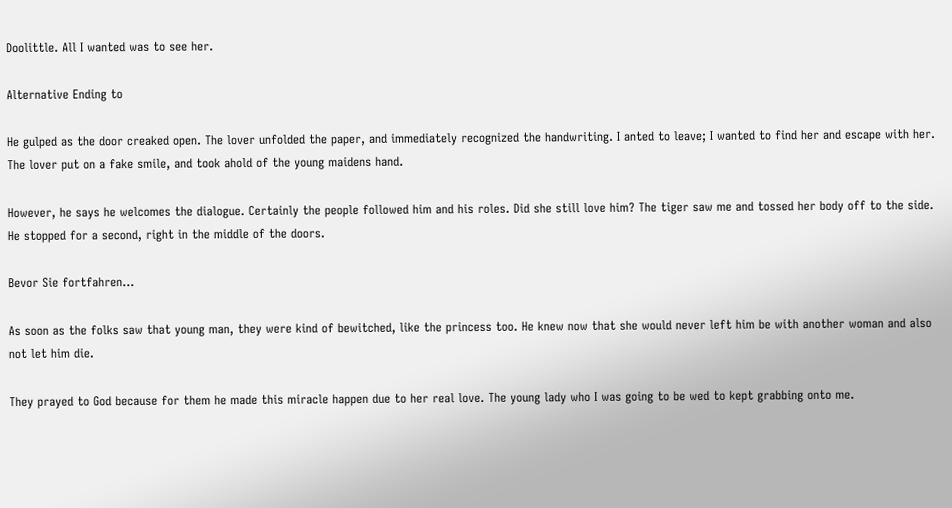Doolittle. All I wanted was to see her.

Alternative Ending to

He gulped as the door creaked open. The lover unfolded the paper, and immediately recognized the handwriting. I anted to leave; I wanted to find her and escape with her. The lover put on a fake smile, and took ahold of the young maidens hand.

However, he says he welcomes the dialogue. Certainly the people followed him and his roles. Did she still love him? The tiger saw me and tossed her body off to the side. He stopped for a second, right in the middle of the doors.

Bevor Sie fortfahren...

As soon as the folks saw that young man, they were kind of bewitched, like the princess too. He knew now that she would never left him be with another woman and also not let him die.

They prayed to God because for them he made this miracle happen due to her real love. The young lady who I was going to be wed to kept grabbing onto me.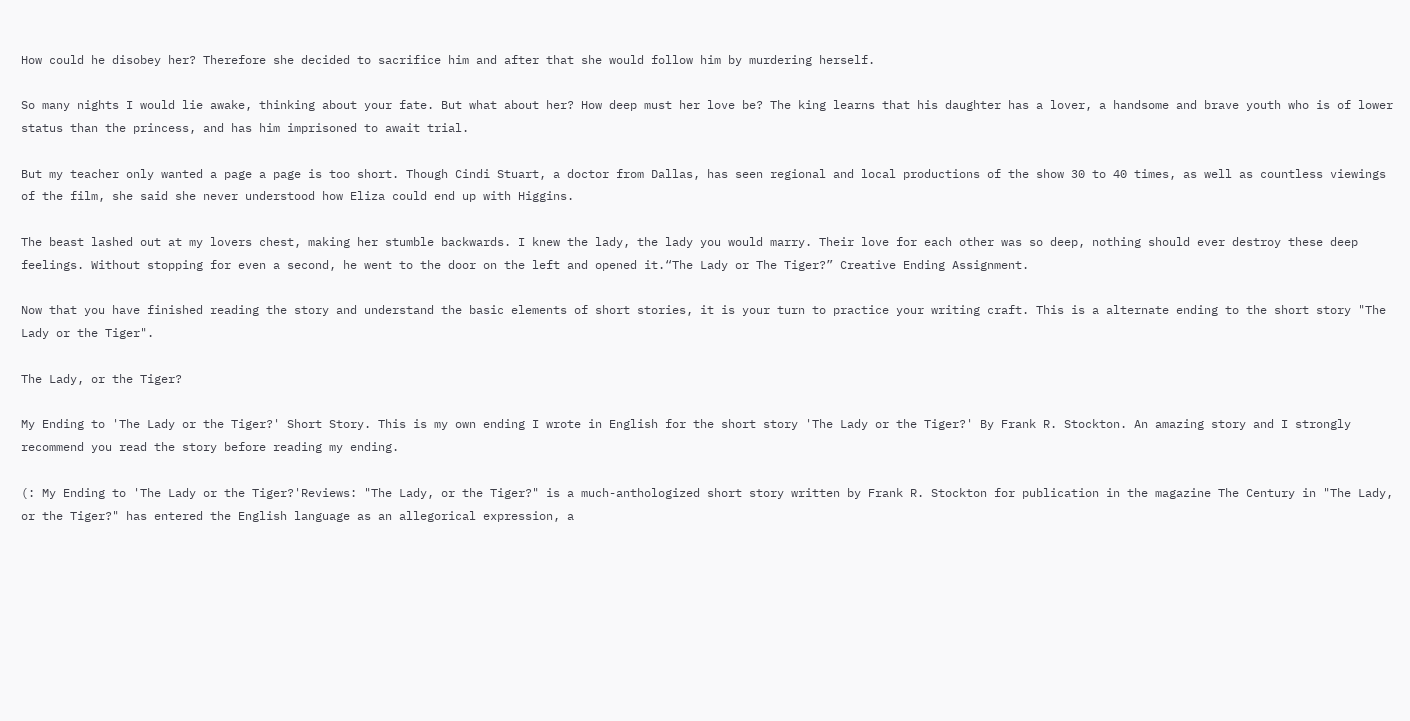How could he disobey her? Therefore she decided to sacrifice him and after that she would follow him by murdering herself.

So many nights I would lie awake, thinking about your fate. But what about her? How deep must her love be? The king learns that his daughter has a lover, a handsome and brave youth who is of lower status than the princess, and has him imprisoned to await trial.

But my teacher only wanted a page a page is too short. Though Cindi Stuart, a doctor from Dallas, has seen regional and local productions of the show 30 to 40 times, as well as countless viewings of the film, she said she never understood how Eliza could end up with Higgins.

The beast lashed out at my lovers chest, making her stumble backwards. I knew the lady, the lady you would marry. Their love for each other was so deep, nothing should ever destroy these deep feelings. Without stopping for even a second, he went to the door on the left and opened it.“The Lady or The Tiger?” Creative Ending Assignment.

Now that you have finished reading the story and understand the basic elements of short stories, it is your turn to practice your writing craft. This is a alternate ending to the short story "The Lady or the Tiger".

The Lady, or the Tiger?

My Ending to 'The Lady or the Tiger?' Short Story. This is my own ending I wrote in English for the short story 'The Lady or the Tiger?' By Frank R. Stockton. An amazing story and I strongly recommend you read the story before reading my ending.

(: My Ending to 'The Lady or the Tiger?'Reviews: "The Lady, or the Tiger?" is a much-anthologized short story written by Frank R. Stockton for publication in the magazine The Century in "The Lady, or the Tiger?" has entered the English language as an allegorical expression, a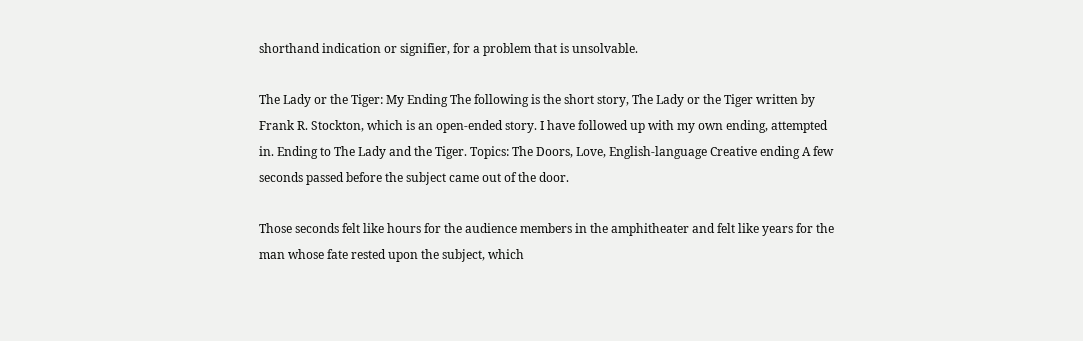shorthand indication or signifier, for a problem that is unsolvable.

The Lady or the Tiger: My Ending The following is the short story, The Lady or the Tiger written by Frank R. Stockton, which is an open-ended story. I have followed up with my own ending, attempted in. Ending to The Lady and the Tiger. Topics: The Doors, Love, English-language Creative ending A few seconds passed before the subject came out of the door.

Those seconds felt like hours for the audience members in the amphitheater and felt like years for the man whose fate rested upon the subject, which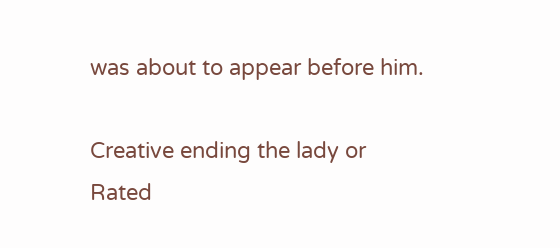was about to appear before him.

Creative ending the lady or
Rated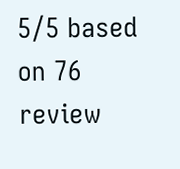5/5 based on 76 review